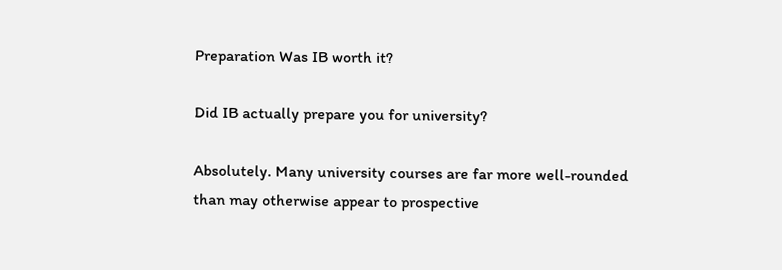Preparation Was IB worth it?

Did IB actually prepare you for university?

Absolutely. Many university courses are far more well-rounded than may otherwise appear to prospective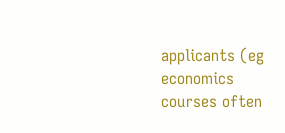applicants (eg economics courses often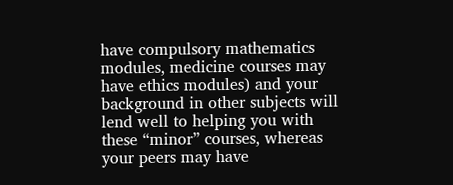have compulsory mathematics modules, medicine courses may have ethics modules) and your background in other subjects will lend well to helping you with these “minor” courses, whereas your peers may have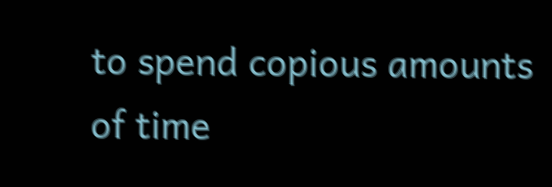to spend copious amounts of time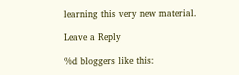learning this very new material.

Leave a Reply

%d bloggers like this: